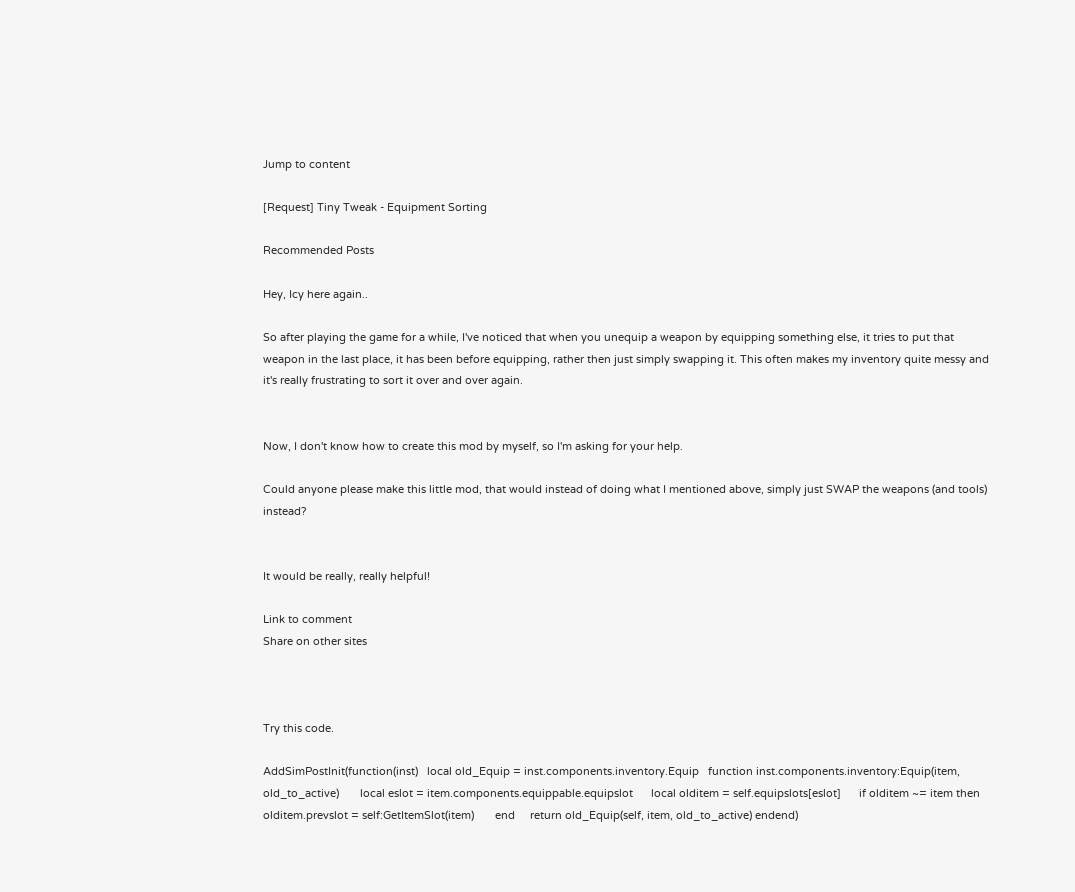Jump to content

[Request] Tiny Tweak - Equipment Sorting

Recommended Posts

Hey, Icy here again..

So after playing the game for a while, I've noticed that when you unequip a weapon by equipping something else, it tries to put that weapon in the last place, it has been before equipping, rather then just simply swapping it. This often makes my inventory quite messy and it's really frustrating to sort it over and over again.


Now, I don't know how to create this mod by myself, so I'm asking for your help.

Could anyone please make this little mod, that would instead of doing what I mentioned above, simply just SWAP the weapons (and tools) instead?


It would be really, really helpful!

Link to comment
Share on other sites



Try this code.

AddSimPostInit(function(inst)   local old_Equip = inst.components.inventory.Equip   function inst.components.inventory:Equip(item, old_to_active)       local eslot = item.components.equippable.equipslot      local olditem = self.equipslots[eslot]      if olditem ~= item then         olditem.prevslot = self:GetItemSlot(item)       end     return old_Equip(self, item, old_to_active) endend)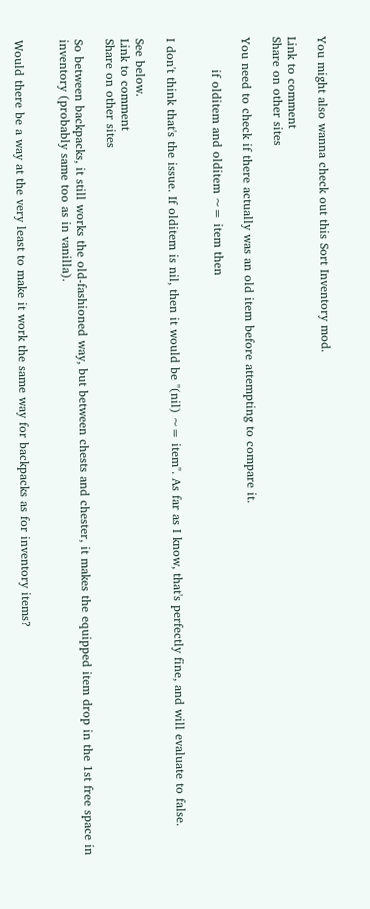You might also wanna check out this Sort Inventory mod.

Link to comment
Share on other sites

You need to check if there actually was an old item before attempting to compare it.

        if olditem and olditem ~= item then


I don't think that's the issue. If olditem is nil, then it would be "(nil) ~= item". As far as I know, that's perfectly fine, and will evaluate to false.

See below.
Link to comment
Share on other sites

So between backpacks, it still works the old-fashioned way, but between chests and chester, it makes the equipped item drop in the 1st free space in inventory (probably same too as in vanilla).


Would there be a way at the very least to make it work the same way for backpacks as for inventory items?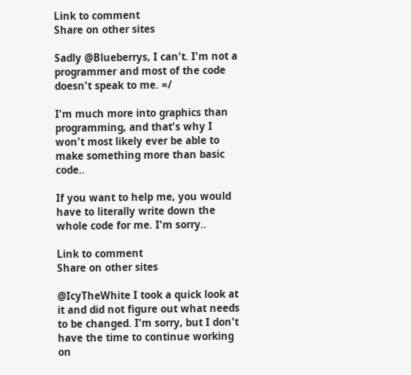Link to comment
Share on other sites

Sadly @Blueberrys, I can't. I'm not a programmer and most of the code doesn't speak to me. =/

I'm much more into graphics than programming, and that's why I won't most likely ever be able to make something more than basic code..

If you want to help me, you would have to literally write down the whole code for me. I'm sorry..

Link to comment
Share on other sites

@IcyTheWhite I took a quick look at it and did not figure out what needs to be changed. I'm sorry, but I don't have the time to continue working on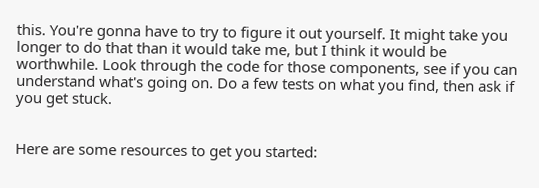this. You're gonna have to try to figure it out yourself. It might take you longer to do that than it would take me, but I think it would be worthwhile. Look through the code for those components, see if you can understand what's going on. Do a few tests on what you find, then ask if you get stuck.


Here are some resources to get you started: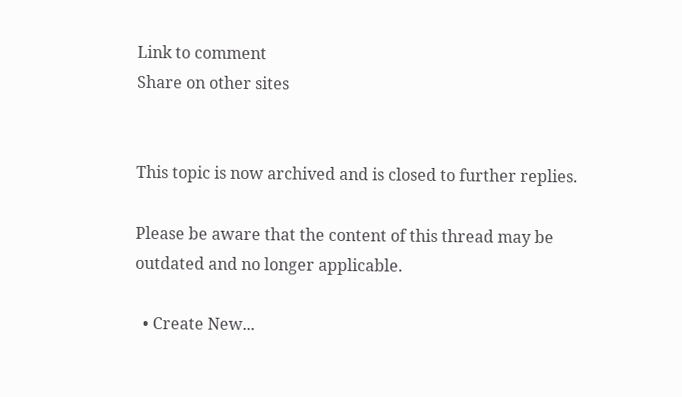Link to comment
Share on other sites


This topic is now archived and is closed to further replies.

Please be aware that the content of this thread may be outdated and no longer applicable.

  • Create New...